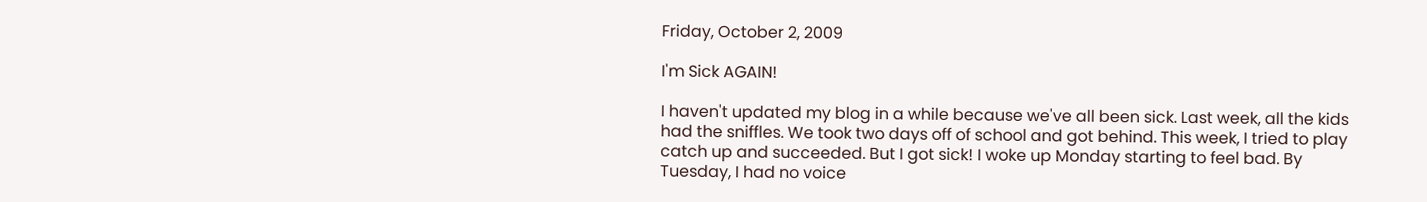Friday, October 2, 2009

I'm Sick AGAIN!

I haven't updated my blog in a while because we've all been sick. Last week, all the kids had the sniffles. We took two days off of school and got behind. This week, I tried to play catch up and succeeded. But I got sick! I woke up Monday starting to feel bad. By Tuesday, I had no voice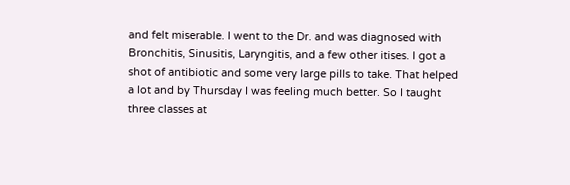and felt miserable. I went to the Dr. and was diagnosed with Bronchitis, Sinusitis, Laryngitis, and a few other itises. I got a shot of antibiotic and some very large pills to take. That helped a lot and by Thursday I was feeling much better. So I taught three classes at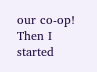our co-op! Then I started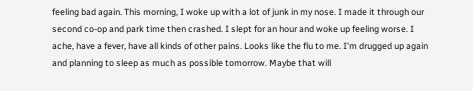feeling bad again. This morning, I woke up with a lot of junk in my nose. I made it through our second co-op and park time then crashed. I slept for an hour and woke up feeling worse. I ache, have a fever, have all kinds of other pains. Looks like the flu to me. I'm drugged up again and planning to sleep as much as possible tomorrow. Maybe that will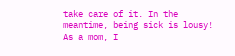take care of it. In the meantime, being sick is lousy! As a mom, I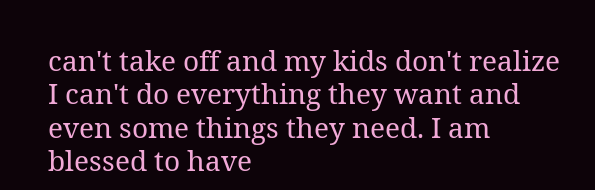can't take off and my kids don't realize I can't do everything they want and even some things they need. I am blessed to have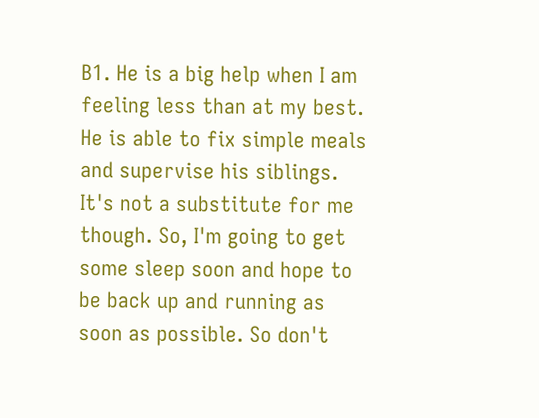B1. He is a big help when I am feeling less than at my best. He is able to fix simple meals and supervise his siblings. It's not a substitute for me though. So, I'm going to get some sleep soon and hope to be back up and running as soon as possible. So don't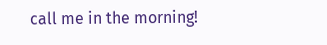call me in the morning!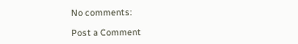No comments:

Post a Comment